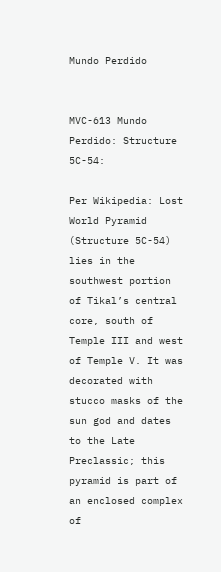Mundo Perdido


MVC-613 Mundo Perdido: Structure 5C-54:

Per Wikipedia: Lost World Pyramid (Structure 5C-54) lies in the southwest portion of Tikal’s central core, south of Temple III and west of Temple V. It was decorated with stucco masks of the sun god and dates to the Late Preclassic; this pyramid is part of an enclosed complex of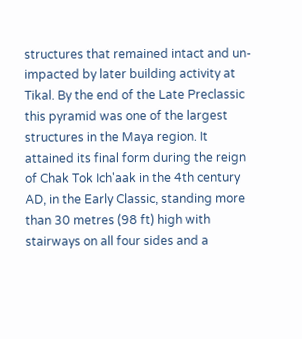structures that remained intact and un-impacted by later building activity at Tikal. By the end of the Late Preclassic this pyramid was one of the largest structures in the Maya region. It attained its final form during the reign of Chak Tok Ich'aak in the 4th century AD, in the Early Classic, standing more than 30 metres (98 ft) high with stairways on all four sides and a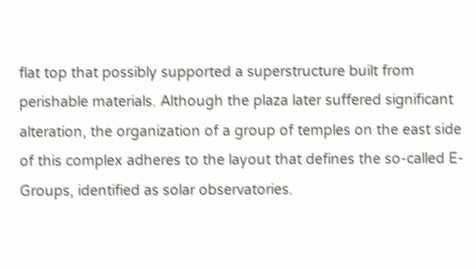flat top that possibly supported a superstructure built from perishable materials. Although the plaza later suffered significant alteration, the organization of a group of temples on the east side of this complex adheres to the layout that defines the so-called E-Groups, identified as solar observatories.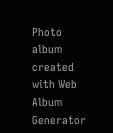Photo album created with Web Album Generator